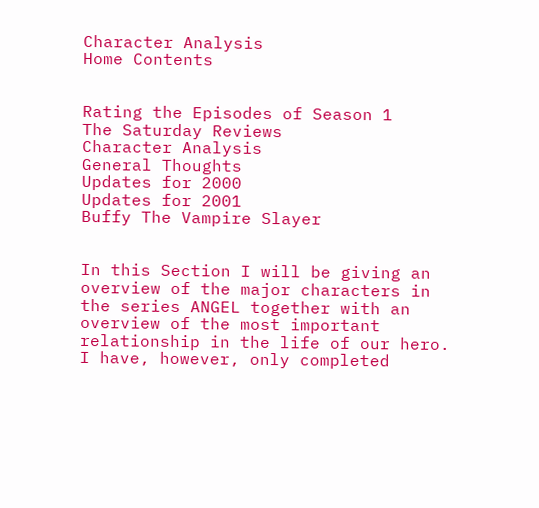Character Analysis
Home Contents


Rating the Episodes of Season 1
The Saturday Reviews
Character Analysis
General Thoughts
Updates for 2000
Updates for 2001
Buffy The Vampire Slayer


In this Section I will be giving an overview of the major characters in the series ANGEL together with an overview of the most important relationship in the life of our hero.  I have, however, only completed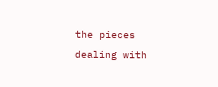the pieces dealing with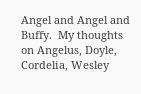Angel and Angel and Buffy.  My thoughts on Angelus, Doyle, Cordelia, Wesley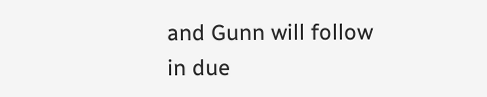and Gunn will follow in due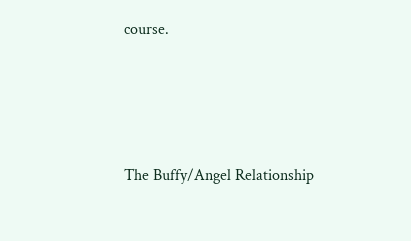course.





The Buffy/Angel Relationship